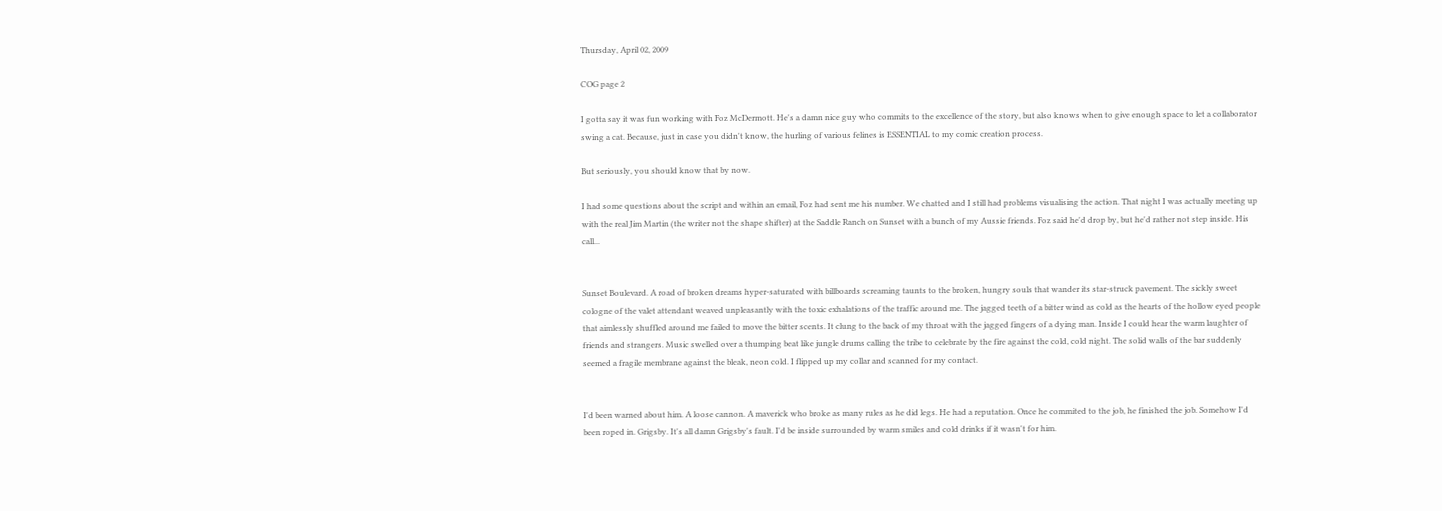Thursday, April 02, 2009

COG page 2

I gotta say it was fun working with Foz McDermott. He's a damn nice guy who commits to the excellence of the story, but also knows when to give enough space to let a collaborator swing a cat. Because, just in case you didn't know, the hurling of various felines is ESSENTIAL to my comic creation process.

But seriously, you should know that by now.

I had some questions about the script and within an email, Foz had sent me his number. We chatted and I still had problems visualising the action. That night I was actually meeting up with the real Jim Martin (the writer not the shape shifter) at the Saddle Ranch on Sunset with a bunch of my Aussie friends. Foz said he'd drop by, but he'd rather not step inside. His call...


Sunset Boulevard. A road of broken dreams hyper-saturated with billboards screaming taunts to the broken, hungry souls that wander its star-struck pavement. The sickly sweet cologne of the valet attendant weaved unpleasantly with the toxic exhalations of the traffic around me. The jagged teeth of a bitter wind as cold as the hearts of the hollow eyed people that aimlessly shuffled around me failed to move the bitter scents. It clung to the back of my throat with the jagged fingers of a dying man. Inside I could hear the warm laughter of friends and strangers. Music swelled over a thumping beat like jungle drums calling the tribe to celebrate by the fire against the cold, cold night. The solid walls of the bar suddenly seemed a fragile membrane against the bleak, neon cold. I flipped up my collar and scanned for my contact.


I'd been warned about him. A loose cannon. A maverick who broke as many rules as he did legs. He had a reputation. Once he commited to the job, he finished the job. Somehow I'd been roped in. Grigsby. It's all damn Grigsby's fault. I'd be inside surrounded by warm smiles and cold drinks if it wasn't for him.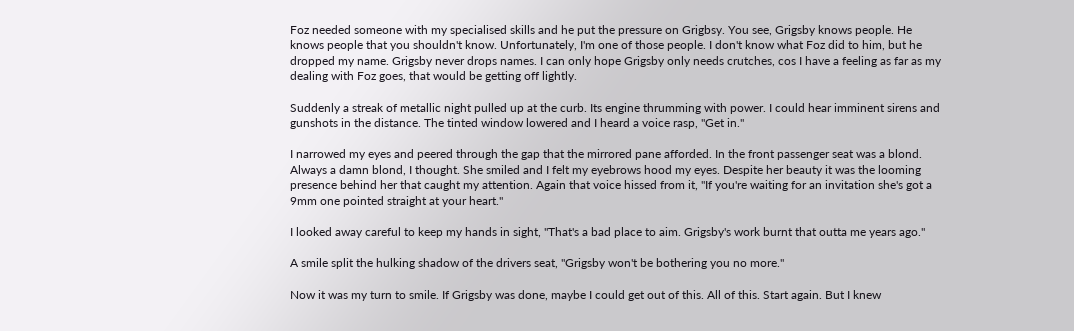Foz needed someone with my specialised skills and he put the pressure on Grigbsy. You see, Grigsby knows people. He knows people that you shouldn't know. Unfortunately, I'm one of those people. I don't know what Foz did to him, but he dropped my name. Grigsby never drops names. I can only hope Grigsby only needs crutches, cos I have a feeling as far as my dealing with Foz goes, that would be getting off lightly.

Suddenly a streak of metallic night pulled up at the curb. Its engine thrumming with power. I could hear imminent sirens and gunshots in the distance. The tinted window lowered and I heard a voice rasp, "Get in."

I narrowed my eyes and peered through the gap that the mirrored pane afforded. In the front passenger seat was a blond. Always a damn blond, I thought. She smiled and I felt my eyebrows hood my eyes. Despite her beauty it was the looming presence behind her that caught my attention. Again that voice hissed from it, "If you're waiting for an invitation she's got a 9mm one pointed straight at your heart."

I looked away careful to keep my hands in sight, "That's a bad place to aim. Grigsby's work burnt that outta me years ago."

A smile split the hulking shadow of the drivers seat, "Grigsby won't be bothering you no more."

Now it was my turn to smile. If Grigsby was done, maybe I could get out of this. All of this. Start again. But I knew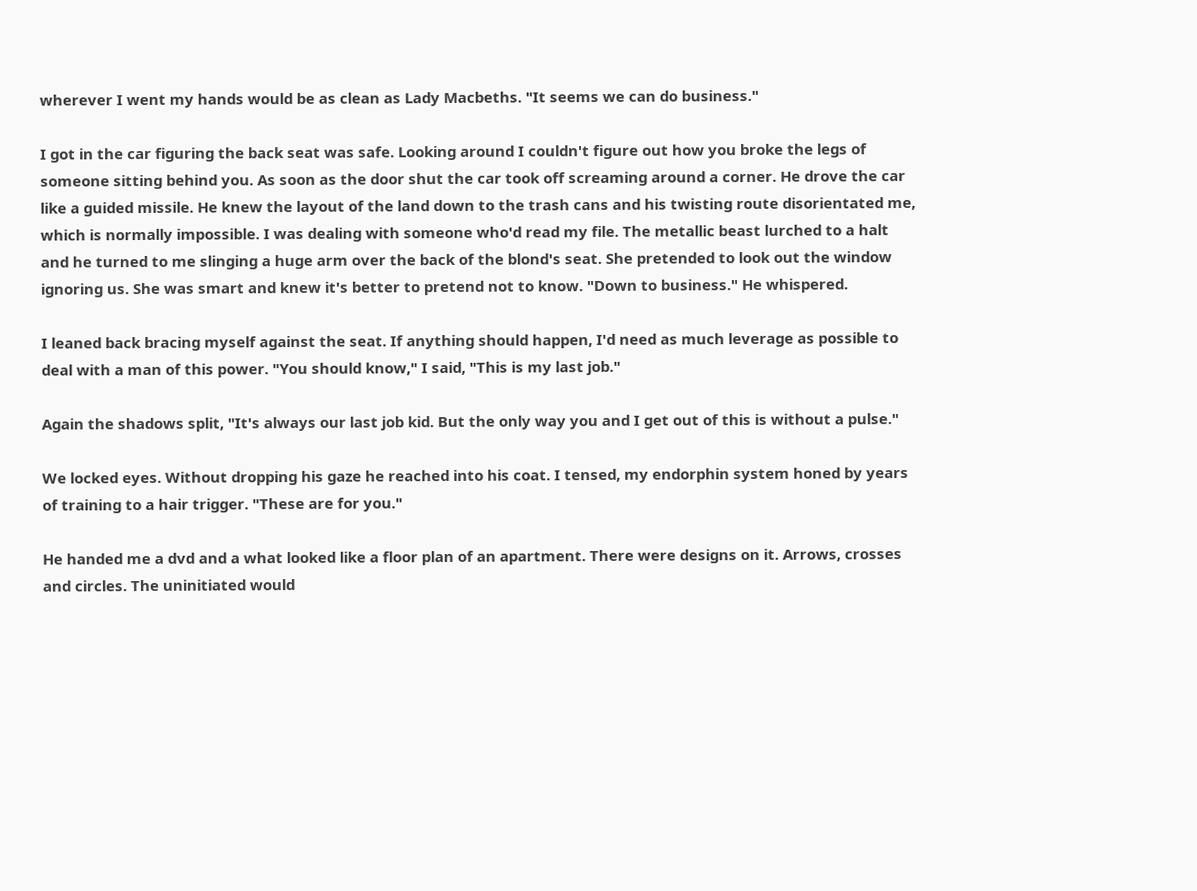wherever I went my hands would be as clean as Lady Macbeths. "It seems we can do business."

I got in the car figuring the back seat was safe. Looking around I couldn't figure out how you broke the legs of someone sitting behind you. As soon as the door shut the car took off screaming around a corner. He drove the car like a guided missile. He knew the layout of the land down to the trash cans and his twisting route disorientated me, which is normally impossible. I was dealing with someone who'd read my file. The metallic beast lurched to a halt and he turned to me slinging a huge arm over the back of the blond's seat. She pretended to look out the window ignoring us. She was smart and knew it's better to pretend not to know. "Down to business." He whispered.

I leaned back bracing myself against the seat. If anything should happen, I'd need as much leverage as possible to deal with a man of this power. "You should know," I said, "This is my last job."

Again the shadows split, "It's always our last job kid. But the only way you and I get out of this is without a pulse."

We locked eyes. Without dropping his gaze he reached into his coat. I tensed, my endorphin system honed by years of training to a hair trigger. "These are for you."

He handed me a dvd and a what looked like a floor plan of an apartment. There were designs on it. Arrows, crosses and circles. The uninitiated would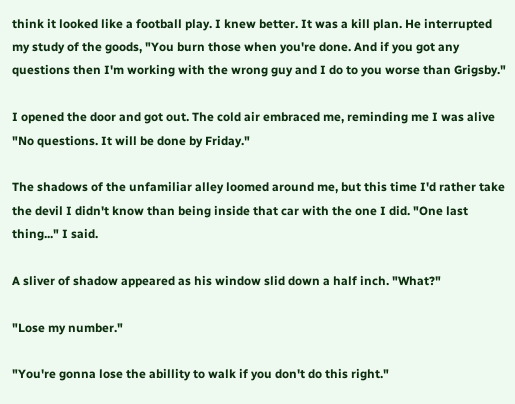think it looked like a football play. I knew better. It was a kill plan. He interrupted my study of the goods, "You burn those when you're done. And if you got any questions then I'm working with the wrong guy and I do to you worse than Grigsby."

I opened the door and got out. The cold air embraced me, reminding me I was alive "No questions. It will be done by Friday."

The shadows of the unfamiliar alley loomed around me, but this time I'd rather take the devil I didn't know than being inside that car with the one I did. "One last thing..." I said.

A sliver of shadow appeared as his window slid down a half inch. "What?"

"Lose my number."

"You're gonna lose the abillity to walk if you don't do this right."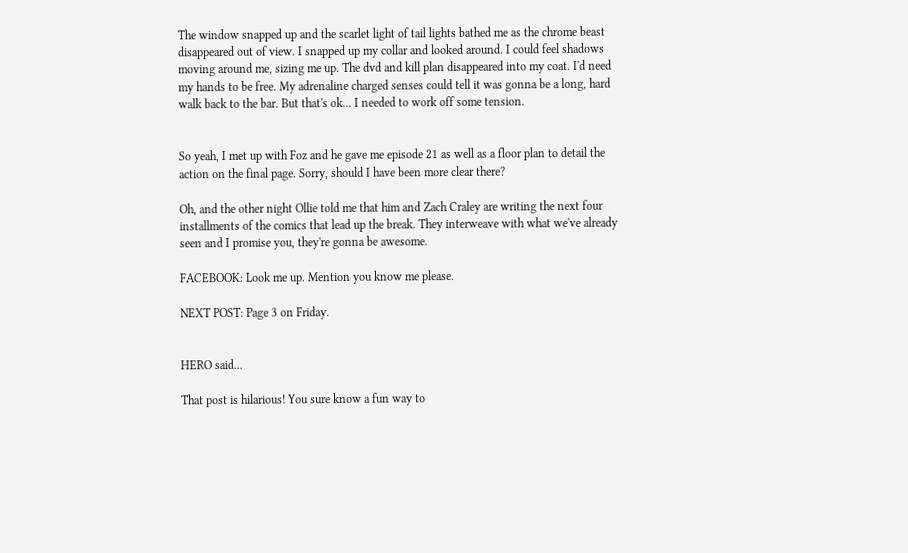The window snapped up and the scarlet light of tail lights bathed me as the chrome beast disappeared out of view. I snapped up my collar and looked around. I could feel shadows moving around me, sizing me up. The dvd and kill plan disappeared into my coat. I'd need my hands to be free. My adrenaline charged senses could tell it was gonna be a long, hard walk back to the bar. But that's ok... I needed to work off some tension.


So yeah, I met up with Foz and he gave me episode 21 as well as a floor plan to detail the action on the final page. Sorry, should I have been more clear there?

Oh, and the other night Ollie told me that him and Zach Craley are writing the next four installments of the comics that lead up the break. They interweave with what we've already seen and I promise you, they're gonna be awesome.

FACEBOOK: Look me up. Mention you know me please.

NEXT POST: Page 3 on Friday.


HERO said...

That post is hilarious! You sure know a fun way to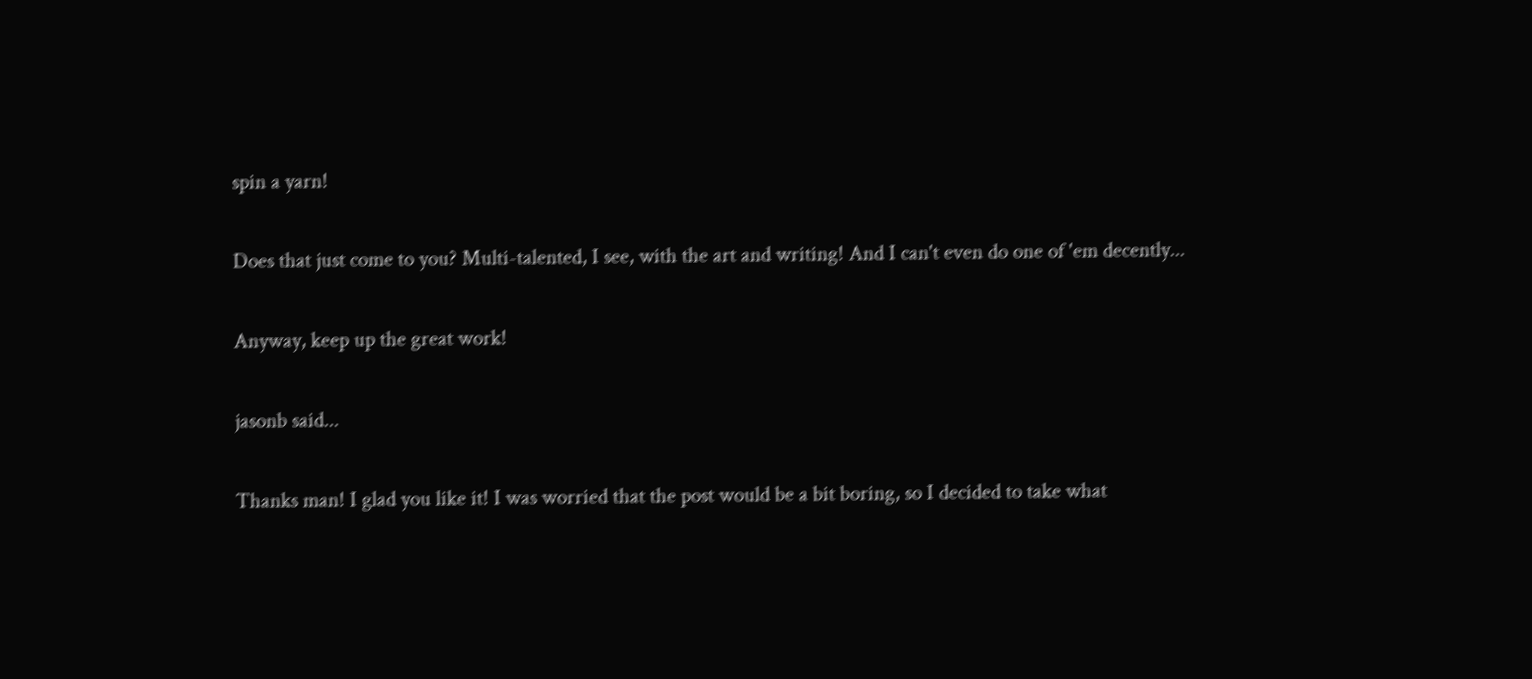spin a yarn!

Does that just come to you? Multi-talented, I see, with the art and writing! And I can't even do one of 'em decently...

Anyway, keep up the great work!

jasonb said...

Thanks man! I glad you like it! I was worried that the post would be a bit boring, so I decided to take what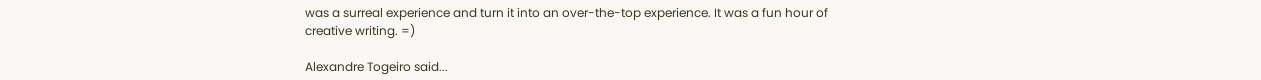was a surreal experience and turn it into an over-the-top experience. It was a fun hour of creative writing. =)

Alexandre Togeiro said...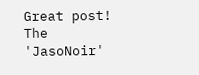Great post! The 'JasoNoir'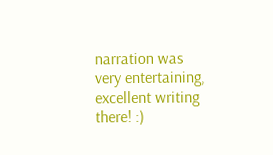narration was very entertaining, excellent writing there! :)